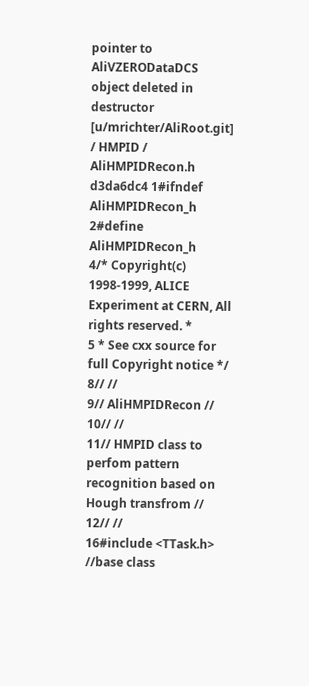pointer to AliVZERODataDCS object deleted in destructor
[u/mrichter/AliRoot.git] / HMPID / AliHMPIDRecon.h
d3da6dc4 1#ifndef AliHMPIDRecon_h
2#define AliHMPIDRecon_h
4/* Copyright(c) 1998-1999, ALICE Experiment at CERN, All rights reserved. *
5 * See cxx source for full Copyright notice */
8// //
9// AliHMPIDRecon //
10// //
11// HMPID class to perfom pattern recognition based on Hough transfrom //
12// //
16#include <TTask.h> //base class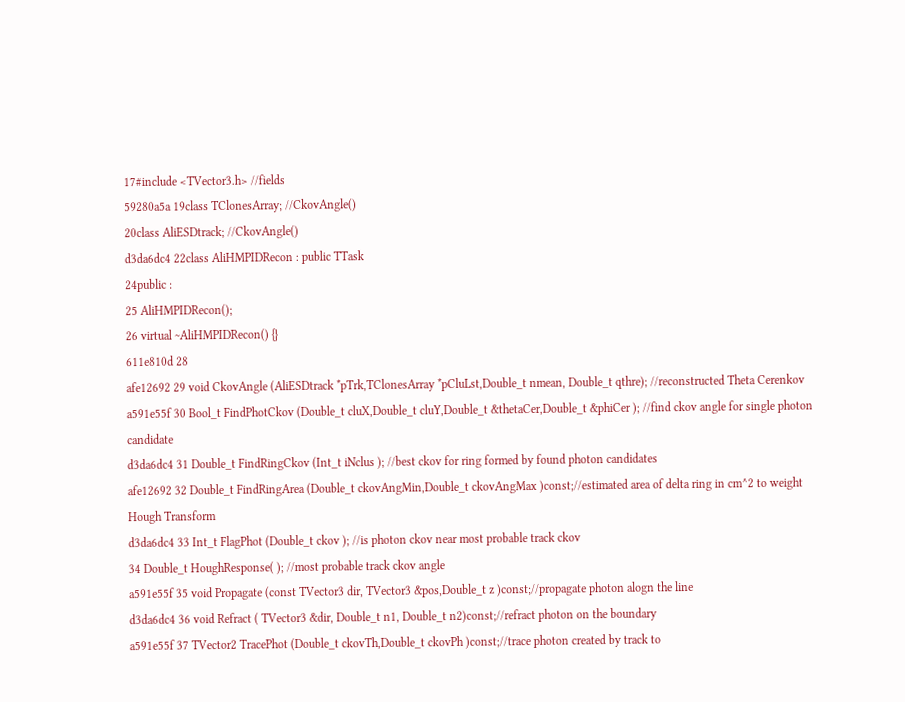17#include <TVector3.h> //fields
59280a5a 19class TClonesArray; //CkovAngle()
20class AliESDtrack; //CkovAngle()
d3da6dc4 22class AliHMPIDRecon : public TTask
24public :
25 AliHMPIDRecon();
26 virtual ~AliHMPIDRecon() {}
611e810d 28
afe12692 29 void CkovAngle (AliESDtrack *pTrk,TClonesArray *pCluLst,Double_t nmean, Double_t qthre); //reconstructed Theta Cerenkov
a591e55f 30 Bool_t FindPhotCkov (Double_t cluX,Double_t cluY,Double_t &thetaCer,Double_t &phiCer ); //find ckov angle for single photon candidate
d3da6dc4 31 Double_t FindRingCkov (Int_t iNclus ); //best ckov for ring formed by found photon candidates
afe12692 32 Double_t FindRingArea (Double_t ckovAngMin,Double_t ckovAngMax )const;//estimated area of delta ring in cm^2 to weight Hough Transform
d3da6dc4 33 Int_t FlagPhot (Double_t ckov ); //is photon ckov near most probable track ckov
34 Double_t HoughResponse( ); //most probable track ckov angle
a591e55f 35 void Propagate (const TVector3 dir, TVector3 &pos,Double_t z )const;//propagate photon alogn the line
d3da6dc4 36 void Refract ( TVector3 &dir, Double_t n1, Double_t n2)const;//refract photon on the boundary
a591e55f 37 TVector2 TracePhot (Double_t ckovTh,Double_t ckovPh )const;//trace photon created by track to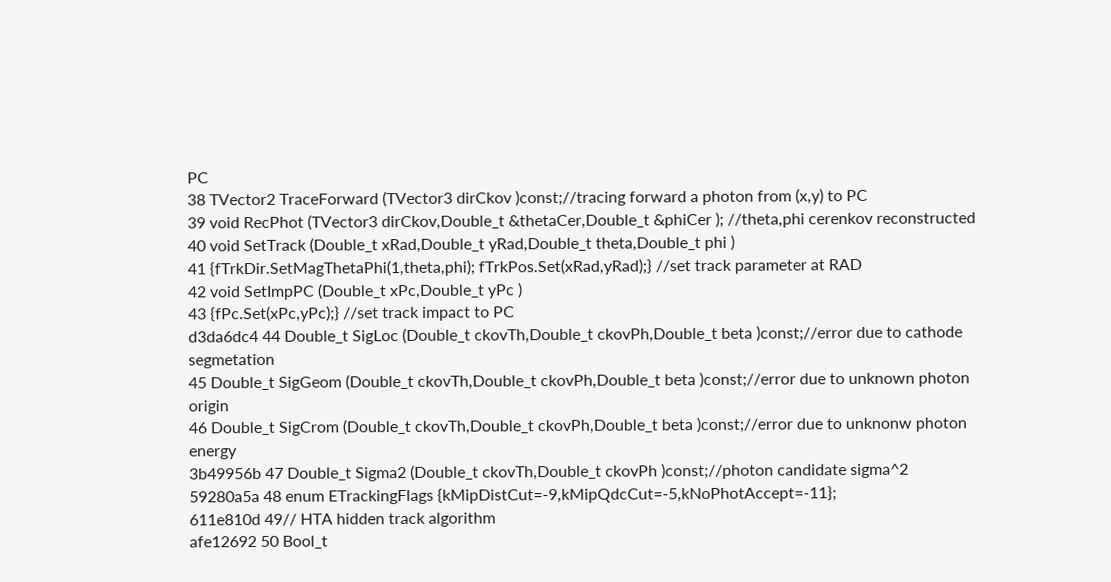PC
38 TVector2 TraceForward (TVector3 dirCkov )const;//tracing forward a photon from (x,y) to PC
39 void RecPhot (TVector3 dirCkov,Double_t &thetaCer,Double_t &phiCer ); //theta,phi cerenkov reconstructed
40 void SetTrack (Double_t xRad,Double_t yRad,Double_t theta,Double_t phi )
41 {fTrkDir.SetMagThetaPhi(1,theta,phi); fTrkPos.Set(xRad,yRad);} //set track parameter at RAD
42 void SetImpPC (Double_t xPc,Double_t yPc )
43 {fPc.Set(xPc,yPc);} //set track impact to PC
d3da6dc4 44 Double_t SigLoc (Double_t ckovTh,Double_t ckovPh,Double_t beta )const;//error due to cathode segmetation
45 Double_t SigGeom (Double_t ckovTh,Double_t ckovPh,Double_t beta )const;//error due to unknown photon origin
46 Double_t SigCrom (Double_t ckovTh,Double_t ckovPh,Double_t beta )const;//error due to unknonw photon energy
3b49956b 47 Double_t Sigma2 (Double_t ckovTh,Double_t ckovPh )const;//photon candidate sigma^2
59280a5a 48 enum ETrackingFlags {kMipDistCut=-9,kMipQdcCut=-5,kNoPhotAccept=-11};
611e810d 49// HTA hidden track algorithm
afe12692 50 Bool_t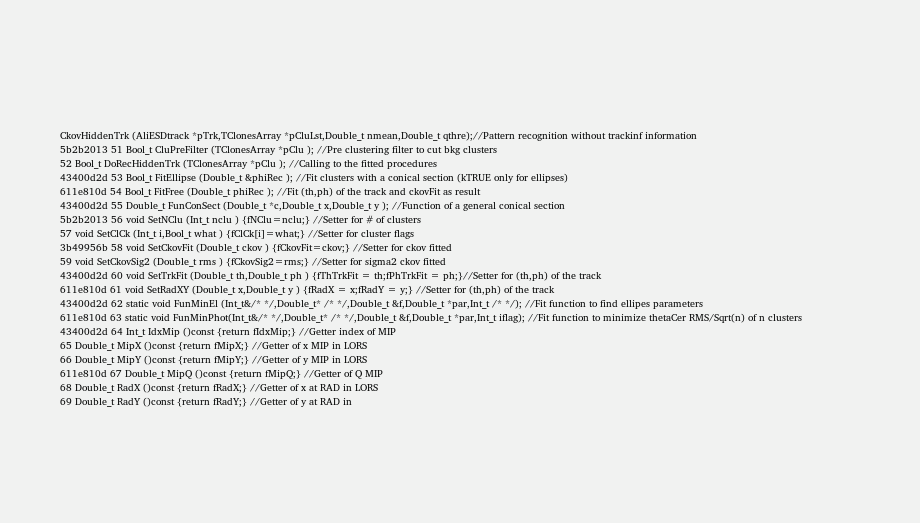CkovHiddenTrk (AliESDtrack *pTrk,TClonesArray *pCluLst,Double_t nmean,Double_t qthre);//Pattern recognition without trackinf information
5b2b2013 51 Bool_t CluPreFilter (TClonesArray *pClu ); //Pre clustering filter to cut bkg clusters
52 Bool_t DoRecHiddenTrk (TClonesArray *pClu ); //Calling to the fitted procedures
43400d2d 53 Bool_t FitEllipse (Double_t &phiRec ); //Fit clusters with a conical section (kTRUE only for ellipses)
611e810d 54 Bool_t FitFree (Double_t phiRec ); //Fit (th,ph) of the track and ckovFit as result
43400d2d 55 Double_t FunConSect (Double_t *c,Double_t x,Double_t y ); //Function of a general conical section
5b2b2013 56 void SetNClu (Int_t nclu ) {fNClu=nclu;} //Setter for # of clusters
57 void SetClCk (Int_t i,Bool_t what ) {fClCk[i]=what;} //Setter for cluster flags
3b49956b 58 void SetCkovFit (Double_t ckov ) {fCkovFit=ckov;} //Setter for ckov fitted
59 void SetCkovSig2 (Double_t rms ) {fCkovSig2=rms;} //Setter for sigma2 ckov fitted
43400d2d 60 void SetTrkFit (Double_t th,Double_t ph ) {fThTrkFit = th;fPhTrkFit = ph;}//Setter for (th,ph) of the track
611e810d 61 void SetRadXY (Double_t x,Double_t y ) {fRadX = x;fRadY = y;} //Setter for (th,ph) of the track
43400d2d 62 static void FunMinEl (Int_t&/* */,Double_t* /* */,Double_t &f,Double_t *par,Int_t /* */); //Fit function to find ellipes parameters
611e810d 63 static void FunMinPhot(Int_t&/* */,Double_t* /* */,Double_t &f,Double_t *par,Int_t iflag); //Fit function to minimize thetaCer RMS/Sqrt(n) of n clusters
43400d2d 64 Int_t IdxMip ()const {return fIdxMip;} //Getter index of MIP
65 Double_t MipX ()const {return fMipX;} //Getter of x MIP in LORS
66 Double_t MipY ()const {return fMipY;} //Getter of y MIP in LORS
611e810d 67 Double_t MipQ ()const {return fMipQ;} //Getter of Q MIP
68 Double_t RadX ()const {return fRadX;} //Getter of x at RAD in LORS
69 Double_t RadY ()const {return fRadY;} //Getter of y at RAD in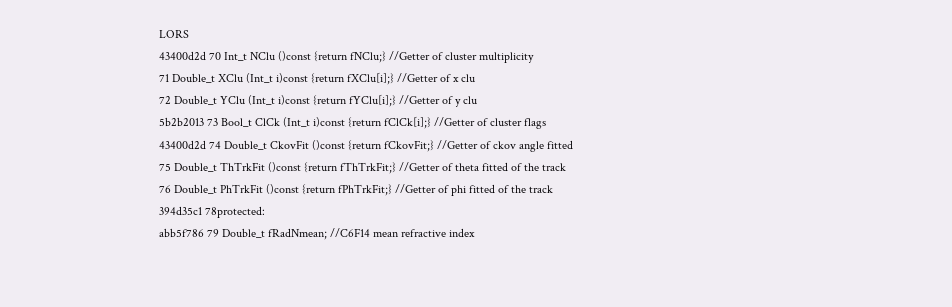LORS
43400d2d 70 Int_t NClu ()const {return fNClu;} //Getter of cluster multiplicity
71 Double_t XClu (Int_t i)const {return fXClu[i];} //Getter of x clu
72 Double_t YClu (Int_t i)const {return fYClu[i];} //Getter of y clu
5b2b2013 73 Bool_t ClCk (Int_t i)const {return fClCk[i];} //Getter of cluster flags
43400d2d 74 Double_t CkovFit ()const {return fCkovFit;} //Getter of ckov angle fitted
75 Double_t ThTrkFit ()const {return fThTrkFit;} //Getter of theta fitted of the track
76 Double_t PhTrkFit ()const {return fPhTrkFit;} //Getter of phi fitted of the track
394d35c1 78protected:
abb5f786 79 Double_t fRadNmean; //C6F14 mean refractive index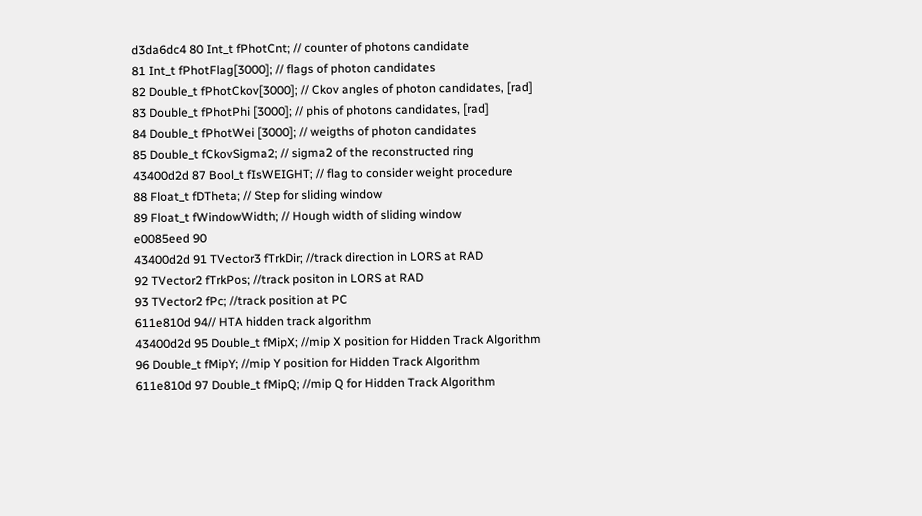d3da6dc4 80 Int_t fPhotCnt; // counter of photons candidate
81 Int_t fPhotFlag[3000]; // flags of photon candidates
82 Double_t fPhotCkov[3000]; // Ckov angles of photon candidates, [rad]
83 Double_t fPhotPhi [3000]; // phis of photons candidates, [rad]
84 Double_t fPhotWei [3000]; // weigths of photon candidates
85 Double_t fCkovSigma2; // sigma2 of the reconstructed ring
43400d2d 87 Bool_t fIsWEIGHT; // flag to consider weight procedure
88 Float_t fDTheta; // Step for sliding window
89 Float_t fWindowWidth; // Hough width of sliding window
e0085eed 90
43400d2d 91 TVector3 fTrkDir; //track direction in LORS at RAD
92 TVector2 fTrkPos; //track positon in LORS at RAD
93 TVector2 fPc; //track position at PC
611e810d 94// HTA hidden track algorithm
43400d2d 95 Double_t fMipX; //mip X position for Hidden Track Algorithm
96 Double_t fMipY; //mip Y position for Hidden Track Algorithm
611e810d 97 Double_t fMipQ; //mip Q for Hidden Track Algorithm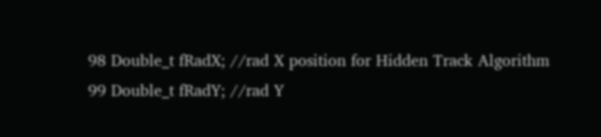98 Double_t fRadX; //rad X position for Hidden Track Algorithm
99 Double_t fRadY; //rad Y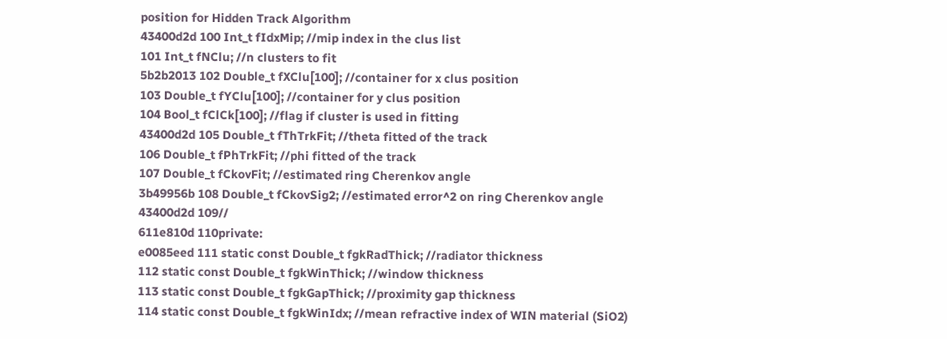position for Hidden Track Algorithm
43400d2d 100 Int_t fIdxMip; //mip index in the clus list
101 Int_t fNClu; //n clusters to fit
5b2b2013 102 Double_t fXClu[100]; //container for x clus position
103 Double_t fYClu[100]; //container for y clus position
104 Bool_t fClCk[100]; //flag if cluster is used in fitting
43400d2d 105 Double_t fThTrkFit; //theta fitted of the track
106 Double_t fPhTrkFit; //phi fitted of the track
107 Double_t fCkovFit; //estimated ring Cherenkov angle
3b49956b 108 Double_t fCkovSig2; //estimated error^2 on ring Cherenkov angle
43400d2d 109//
611e810d 110private:
e0085eed 111 static const Double_t fgkRadThick; //radiator thickness
112 static const Double_t fgkWinThick; //window thickness
113 static const Double_t fgkGapThick; //proximity gap thickness
114 static const Double_t fgkWinIdx; //mean refractive index of WIN material (SiO2)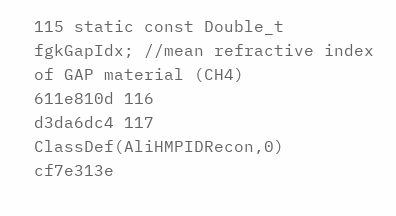115 static const Double_t fgkGapIdx; //mean refractive index of GAP material (CH4)
611e810d 116
d3da6dc4 117 ClassDef(AliHMPIDRecon,0)
cf7e313e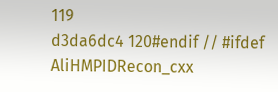119
d3da6dc4 120#endif // #ifdef AliHMPIDRecon_cxx